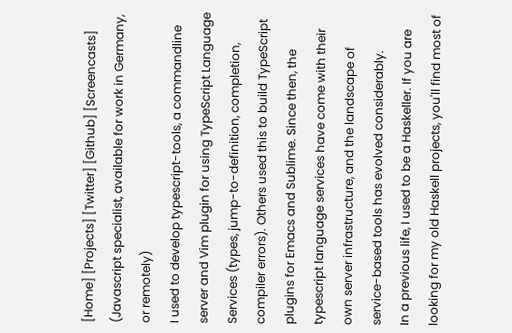[Home] [Projects] [Twitter] [Github] [Screencasts]
(Javascript specialist, available for work in Germany, or remotely)
I used to develop typescript-tools, a commandline server and Vim plugin for using TypeScript Language Services (types, jump-to-definition, completion, compiler errors). Others used this to build TypeScript plugins for Emacs and Sublime. Since then, the typescript language services have come with their own server infrastructure, and the landscape of service-based tools has evolved considerably.
In a previous life, I used to be a Haskeller. If you are looking for my old Haskell projects, you'll find most of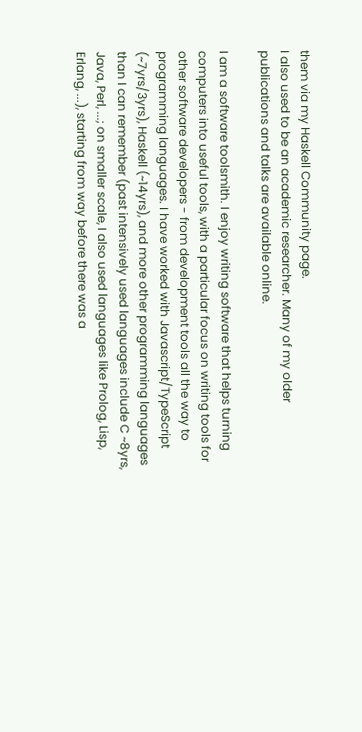them via my Haskell Community page.
I also used to be an academic researcher. Many of my older publications and talks are available online.

I am a software toolsmith. I enjoy writing software that helps turning computers into useful tools, with a particular focus on writing tools for other software developers - from development tools all the way to programming languages. I have worked with Javascript/TypeScript (~7yrs/3yrs), Haskell (~14yrs), and more other programming languages than I can remember (past intensively used languages include C ~8yrs, Java, Perl, ...; on smaller scale, I also used languages like Prolog, Lisp, Erlang, ...), starting from way before there was a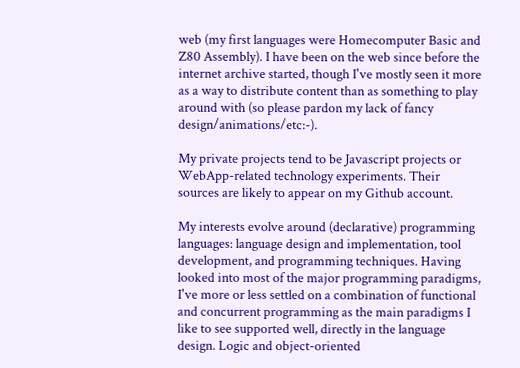web (my first languages were Homecomputer Basic and Z80 Assembly). I have been on the web since before the internet archive started, though I've mostly seen it more as a way to distribute content than as something to play around with (so please pardon my lack of fancy design/animations/etc:-).

My private projects tend to be Javascript projects or WebApp-related technology experiments. Their sources are likely to appear on my Github account.

My interests evolve around (declarative) programming languages: language design and implementation, tool development, and programming techniques. Having looked into most of the major programming paradigms, I've more or less settled on a combination of functional and concurrent programming as the main paradigms I like to see supported well, directly in the language design. Logic and object-oriented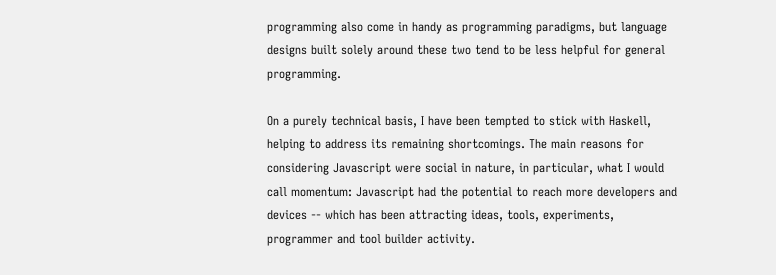programming also come in handy as programming paradigms, but language designs built solely around these two tend to be less helpful for general programming.

On a purely technical basis, I have been tempted to stick with Haskell, helping to address its remaining shortcomings. The main reasons for considering Javascript were social in nature, in particular, what I would call momentum: Javascript had the potential to reach more developers and devices -- which has been attracting ideas, tools, experiments, programmer and tool builder activity.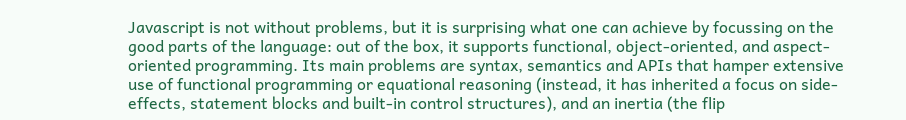Javascript is not without problems, but it is surprising what one can achieve by focussing on the good parts of the language: out of the box, it supports functional, object-oriented, and aspect-oriented programming. Its main problems are syntax, semantics and APIs that hamper extensive use of functional programming or equational reasoning (instead, it has inherited a focus on side-effects, statement blocks and built-in control structures), and an inertia (the flip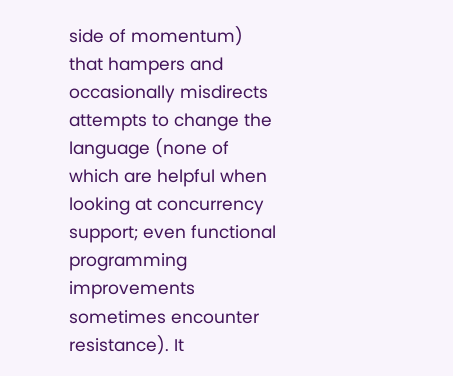side of momentum) that hampers and occasionally misdirects attempts to change the language (none of which are helpful when looking at concurrency support; even functional programming improvements sometimes encounter resistance). It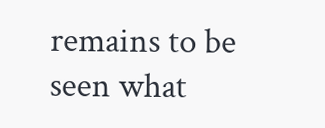remains to be seen what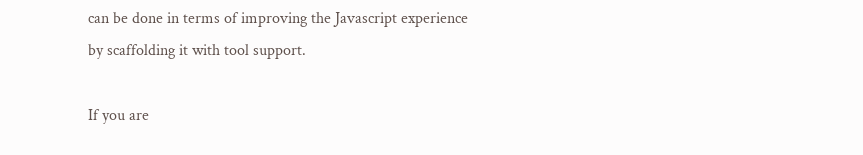can be done in terms of improving the Javascript experience by scaffolding it with tool support.

If you are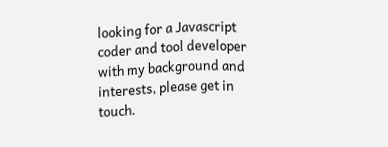looking for a Javascript coder and tool developer with my background and interests, please get in touch.